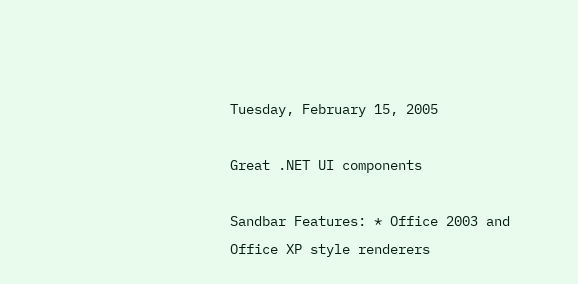Tuesday, February 15, 2005

Great .NET UI components

Sandbar Features: * Office 2003 and Office XP style renderers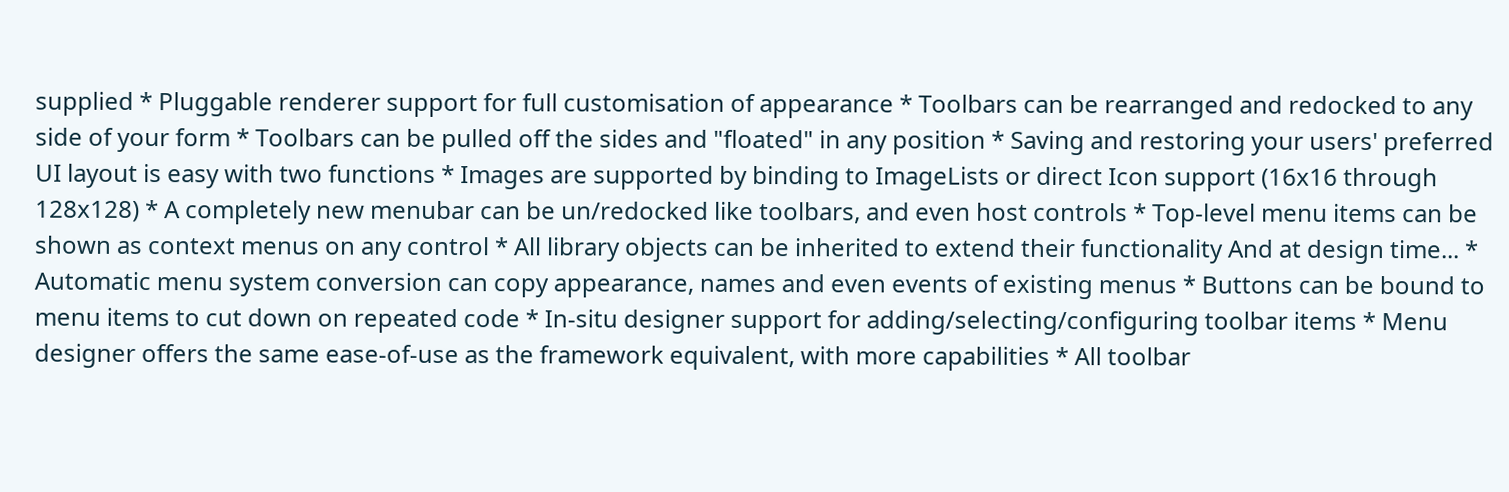supplied * Pluggable renderer support for full customisation of appearance * Toolbars can be rearranged and redocked to any side of your form * Toolbars can be pulled off the sides and "floated" in any position * Saving and restoring your users' preferred UI layout is easy with two functions * Images are supported by binding to ImageLists or direct Icon support (16x16 through 128x128) * A completely new menubar can be un/redocked like toolbars, and even host controls * Top-level menu items can be shown as context menus on any control * All library objects can be inherited to extend their functionality And at design time... * Automatic menu system conversion can copy appearance, names and even events of existing menus * Buttons can be bound to menu items to cut down on repeated code * In-situ designer support for adding/selecting/configuring toolbar items * Menu designer offers the same ease-of-use as the framework equivalent, with more capabilities * All toolbar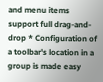and menu items support full drag-and-drop * Configuration of a toolbar's location in a group is made easy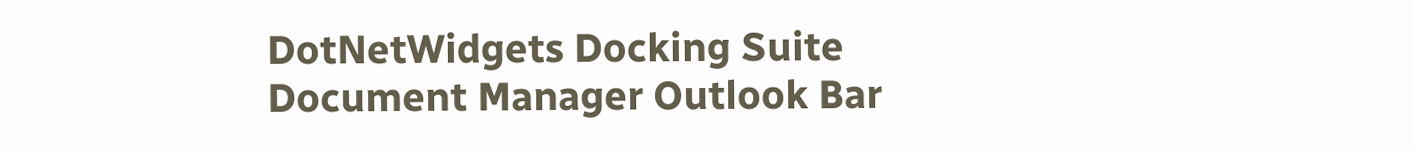DotNetWidgets Docking Suite Document Manager Outlook Bar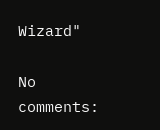Wizard"

No comments: